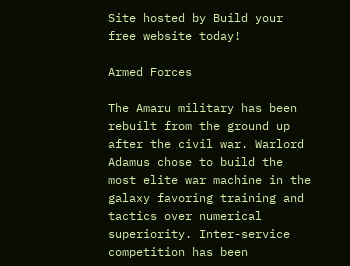Site hosted by Build your free website today!

Armed Forces

The Amaru military has been rebuilt from the ground up after the civil war. Warlord Adamus chose to build the most elite war machine in the galaxy favoring training and tactics over numerical superiority. Inter-service competition has been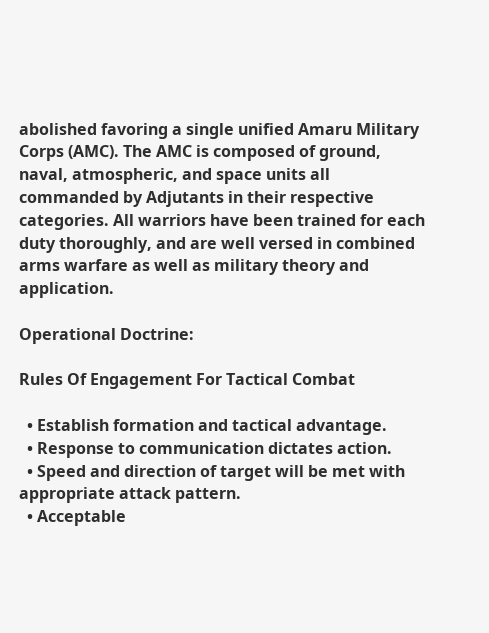abolished favoring a single unified Amaru Military Corps (AMC). The AMC is composed of ground, naval, atmospheric, and space units all commanded by Adjutants in their respective categories. All warriors have been trained for each duty thoroughly, and are well versed in combined arms warfare as well as military theory and application.

Operational Doctrine:

Rules Of Engagement For Tactical Combat

  • Establish formation and tactical advantage.
  • Response to communication dictates action.
  • Speed and direction of target will be met with appropriate attack pattern.
  • Acceptable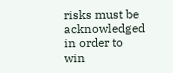risks must be acknowledged in order to win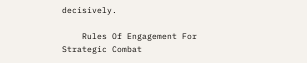decisively.

    Rules Of Engagement For Strategic Combat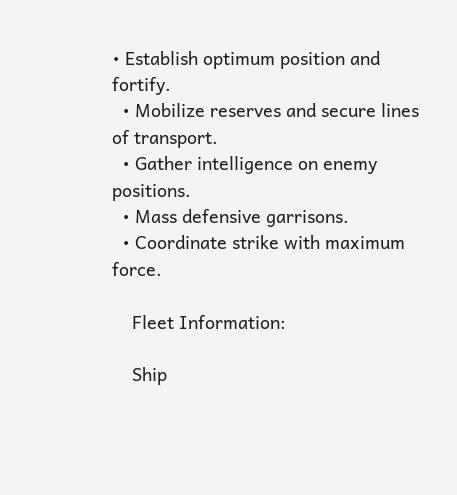• Establish optimum position and fortify.
  • Mobilize reserves and secure lines of transport.
  • Gather intelligence on enemy positions.
  • Mass defensive garrisons.
  • Coordinate strike with maximum force.

    Fleet Information:

    Ship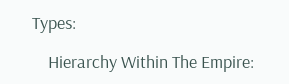Types:

    Hierarchy Within The Empire: